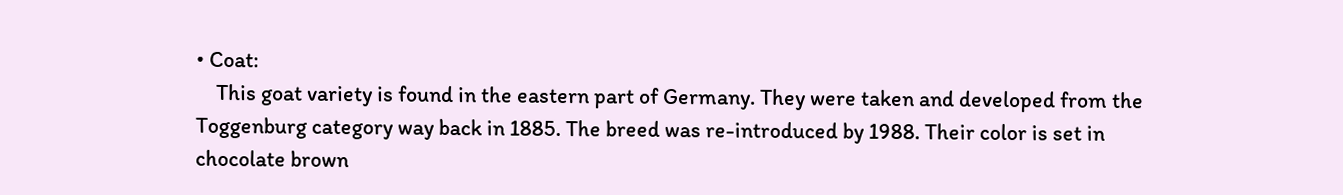• Coat:
    This goat variety is found in the eastern part of Germany. They were taken and developed from the Toggenburg category way back in 1885. The breed was re-introduced by 1988. Their color is set in chocolate brown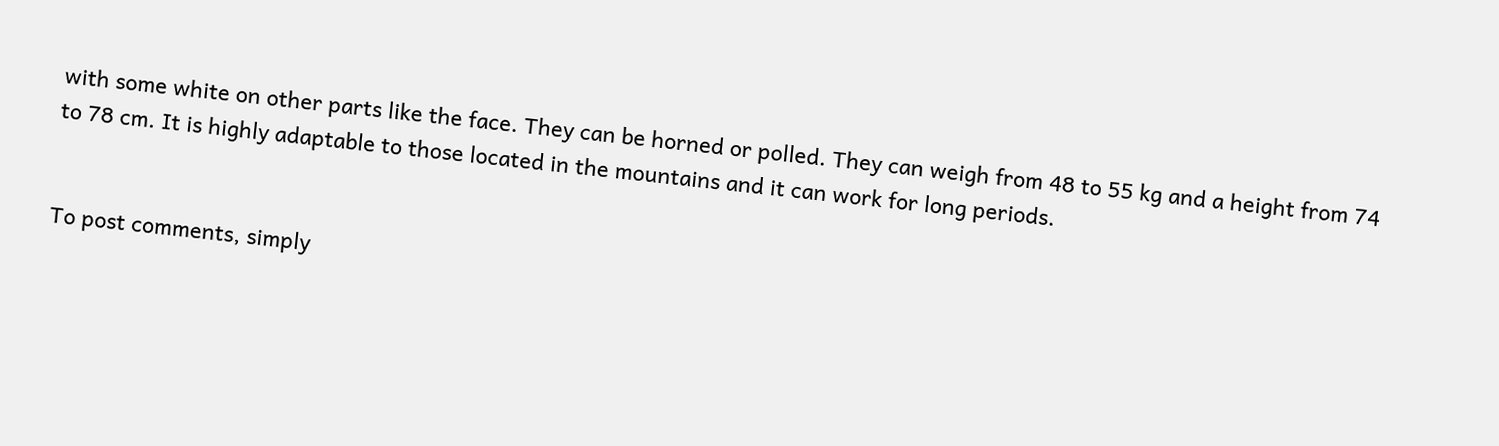with some white on other parts like the face. They can be horned or polled. They can weigh from 48 to 55 kg and a height from 74 to 78 cm. It is highly adaptable to those located in the mountains and it can work for long periods.


To post comments, simply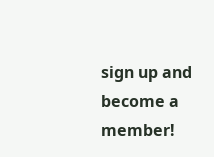sign up and become a member!